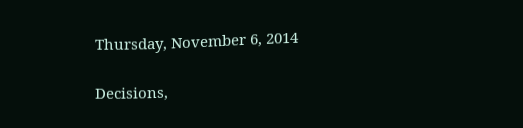Thursday, November 6, 2014

Decisions,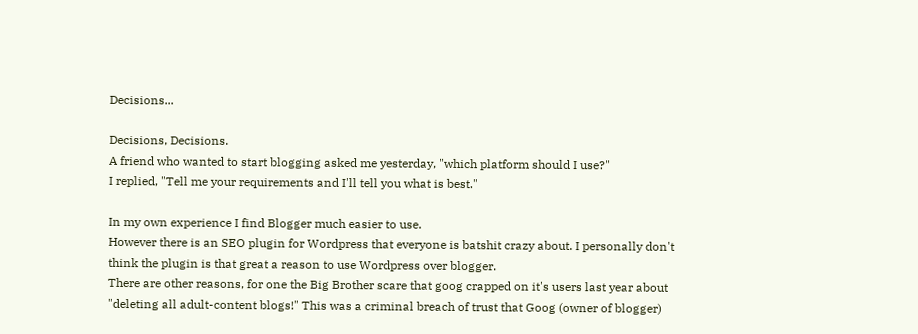Decisions...

Decisions, Decisions.
A friend who wanted to start blogging asked me yesterday, "which platform should I use?"
I replied, "Tell me your requirements and I'll tell you what is best."

In my own experience I find Blogger much easier to use.
However there is an SEO plugin for Wordpress that everyone is batshit crazy about. I personally don't think the plugin is that great a reason to use Wordpress over blogger.
There are other reasons, for one the Big Brother scare that goog crapped on it's users last year about "deleting all adult-content blogs!" This was a criminal breach of trust that Goog (owner of blogger)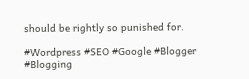should be rightly so punished for.

#Wordpress #SEO #Google #Blogger #Blogging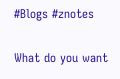#Blogs #znotes

What do you want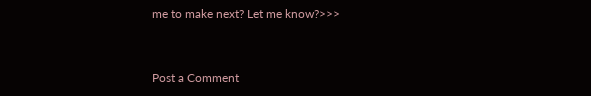me to make next? Let me know?>>>


Post a Comment